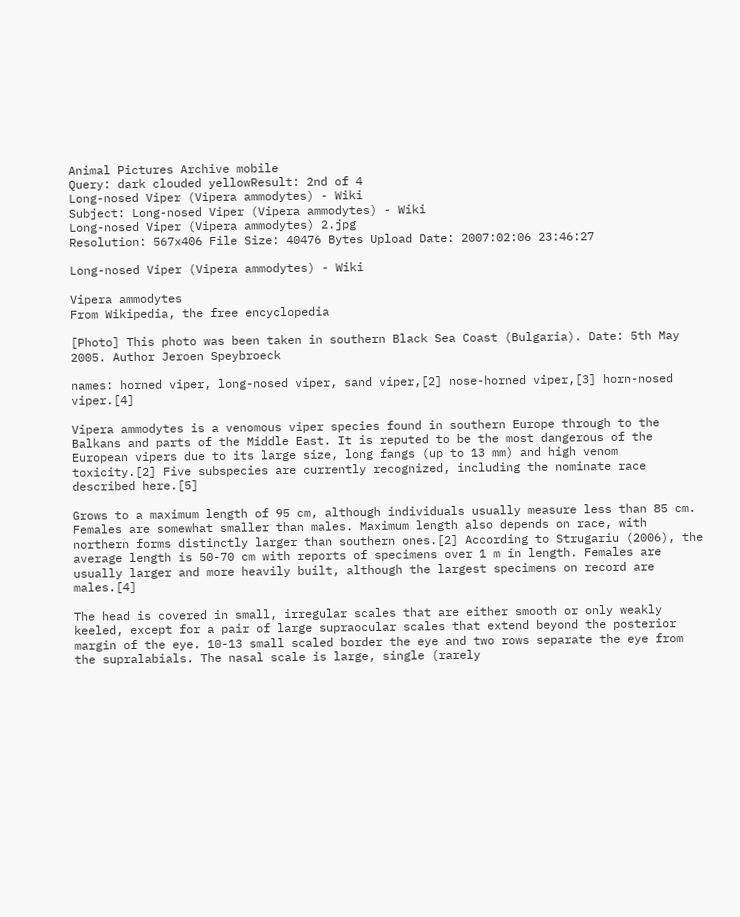Animal Pictures Archive mobile
Query: dark clouded yellowResult: 2nd of 4
Long-nosed Viper (Vipera ammodytes) - Wiki
Subject: Long-nosed Viper (Vipera ammodytes) - Wiki
Long-nosed Viper (Vipera ammodytes) 2.jpg
Resolution: 567x406 File Size: 40476 Bytes Upload Date: 2007:02:06 23:46:27

Long-nosed Viper (Vipera ammodytes) - Wiki

Vipera ammodytes
From Wikipedia, the free encyclopedia

[Photo] This photo was been taken in southern Black Sea Coast (Bulgaria). Date: 5th May 2005. Author Jeroen Speybroeck

names: horned viper, long-nosed viper, sand viper,[2] nose-horned viper,[3] horn-nosed viper.[4]

Vipera ammodytes is a venomous viper species found in southern Europe through to the Balkans and parts of the Middle East. It is reputed to be the most dangerous of the European vipers due to its large size, long fangs (up to 13 mm) and high venom toxicity.[2] Five subspecies are currently recognized, including the nominate race described here.[5]

Grows to a maximum length of 95 cm, although individuals usually measure less than 85 cm. Females are somewhat smaller than males. Maximum length also depends on race, with northern forms distinctly larger than southern ones.[2] According to Strugariu (2006), the average length is 50-70 cm with reports of specimens over 1 m in length. Females are usually larger and more heavily built, although the largest specimens on record are males.[4]

The head is covered in small, irregular scales that are either smooth or only weakly keeled, except for a pair of large supraocular scales that extend beyond the posterior margin of the eye. 10-13 small scaled border the eye and two rows separate the eye from the supralabials. The nasal scale is large, single (rarely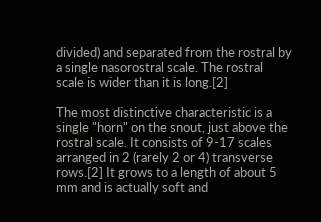divided) and separated from the rostral by a single nasorostral scale. The rostral scale is wider than it is long.[2]

The most distinctive characteristic is a single "horn" on the snout, just above the rostral scale. It consists of 9-17 scales arranged in 2 (rarely 2 or 4) transverse rows.[2] It grows to a length of about 5 mm and is actually soft and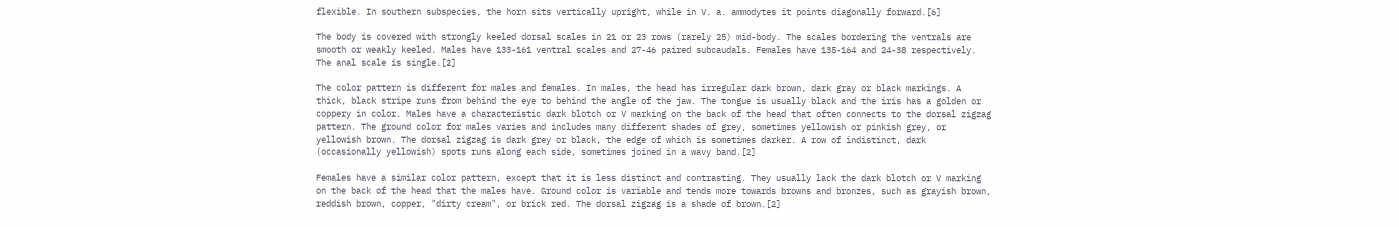flexible. In southern subspecies, the horn sits vertically upright, while in V. a. ammodytes it points diagonally forward.[6]

The body is covered with strongly keeled dorsal scales in 21 or 23 rows (rarely 25) mid-body. The scales bordering the ventrals are smooth or weakly keeled. Males have 133-161 ventral scales and 27-46 paired subcaudals. Females have 135-164 and 24-38 respectively. The anal scale is single.[2]

The color pattern is different for males and females. In males, the head has irregular dark brown, dark gray or black markings. A thick, black stripe runs from behind the eye to behind the angle of the jaw. The tongue is usually black and the iris has a golden or coppery in color. Males have a characteristic dark blotch or V marking on the back of the head that often connects to the dorsal zigzag pattern. The ground color for males varies and includes many different shades of grey, sometimes yellowish or pinkish grey, or yellowish brown. The dorsal zigzag is dark grey or black, the edge of which is sometimes darker. A row of indistinct, dark (occasionally yellowish) spots runs along each side, sometimes joined in a wavy band.[2]

Females have a similar color pattern, except that it is less distinct and contrasting. They usually lack the dark blotch or V marking on the back of the head that the males have. Ground color is variable and tends more towards browns and bronzes, such as grayish brown, reddish brown, copper, "dirty cream", or brick red. The dorsal zigzag is a shade of brown.[2]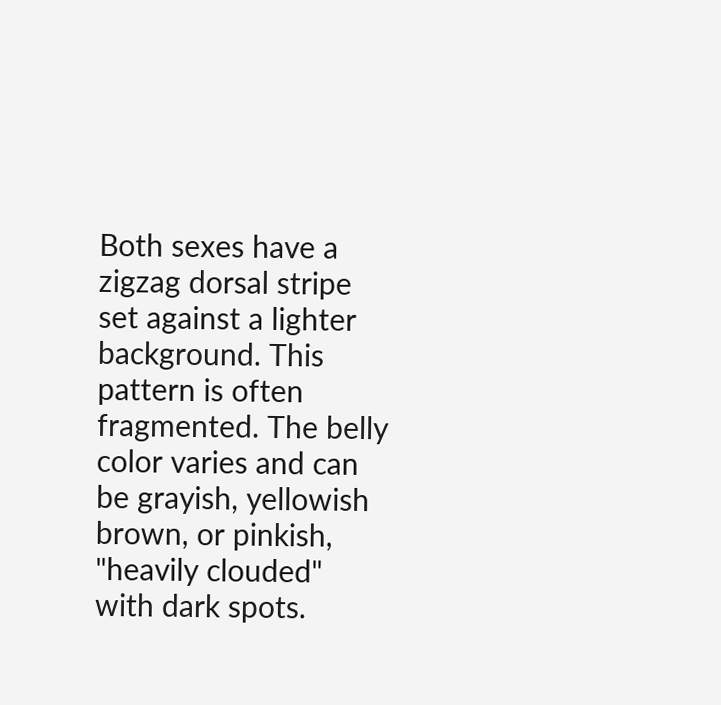Both sexes have a zigzag dorsal stripe set against a lighter background. This pattern is often fragmented. The belly color varies and can be grayish, yellowish brown, or pinkish, "heavily clouded" with dark spots.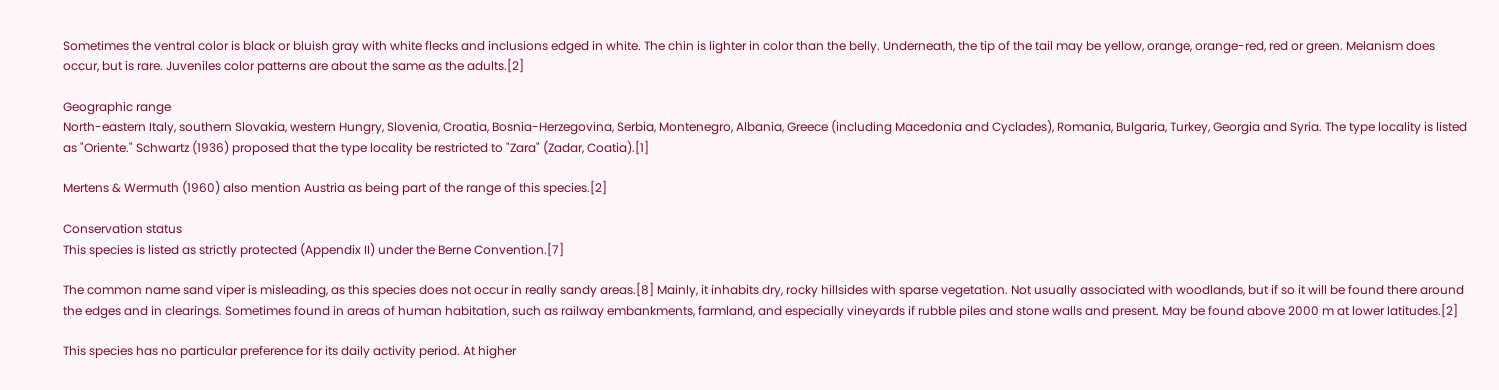Sometimes the ventral color is black or bluish gray with white flecks and inclusions edged in white. The chin is lighter in color than the belly. Underneath, the tip of the tail may be yellow, orange, orange-red, red or green. Melanism does occur, but is rare. Juveniles color patterns are about the same as the adults.[2]

Geographic range
North-eastern Italy, southern Slovakia, western Hungry, Slovenia, Croatia, Bosnia-Herzegovina, Serbia, Montenegro, Albania, Greece (including Macedonia and Cyclades), Romania, Bulgaria, Turkey, Georgia and Syria. The type locality is listed as "Oriente." Schwartz (1936) proposed that the type locality be restricted to "Zara" (Zadar, Coatia).[1]

Mertens & Wermuth (1960) also mention Austria as being part of the range of this species.[2]

Conservation status
This species is listed as strictly protected (Appendix II) under the Berne Convention.[7]

The common name sand viper is misleading, as this species does not occur in really sandy areas.[8] Mainly, it inhabits dry, rocky hillsides with sparse vegetation. Not usually associated with woodlands, but if so it will be found there around the edges and in clearings. Sometimes found in areas of human habitation, such as railway embankments, farmland, and especially vineyards if rubble piles and stone walls and present. May be found above 2000 m at lower latitudes.[2]

This species has no particular preference for its daily activity period. At higher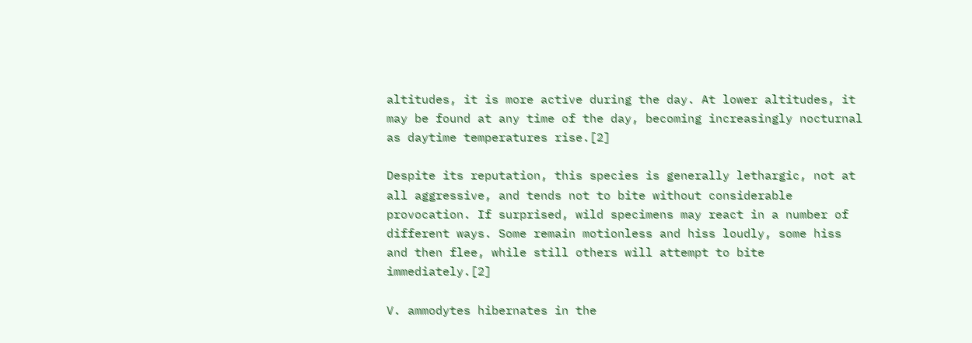altitudes, it is more active during the day. At lower altitudes, it may be found at any time of the day, becoming increasingly nocturnal as daytime temperatures rise.[2]

Despite its reputation, this species is generally lethargic, not at all aggressive, and tends not to bite without considerable provocation. If surprised, wild specimens may react in a number of different ways. Some remain motionless and hiss loudly, some hiss and then flee, while still others will attempt to bite immediately.[2]

V. ammodytes hibernates in the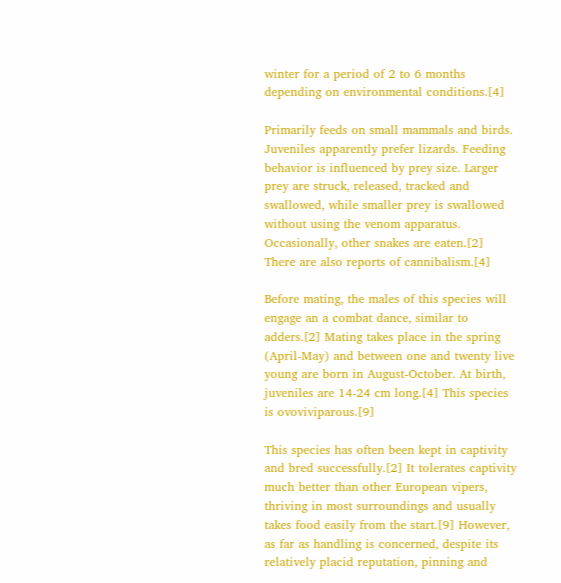winter for a period of 2 to 6 months depending on environmental conditions.[4]

Primarily feeds on small mammals and birds. Juveniles apparently prefer lizards. Feeding behavior is influenced by prey size. Larger prey are struck, released, tracked and swallowed, while smaller prey is swallowed without using the venom apparatus. Occasionally, other snakes are eaten.[2] There are also reports of cannibalism.[4]

Before mating, the males of this species will engage an a combat dance, similar to adders.[2] Mating takes place in the spring (April-May) and between one and twenty live young are born in August-October. At birth, juveniles are 14-24 cm long.[4] This species is ovoviviparous.[9]

This species has often been kept in captivity and bred successfully.[2] It tolerates captivity much better than other European vipers, thriving in most surroundings and usually takes food easily from the start.[9] However, as far as handling is concerned, despite its relatively placid reputation, pinning and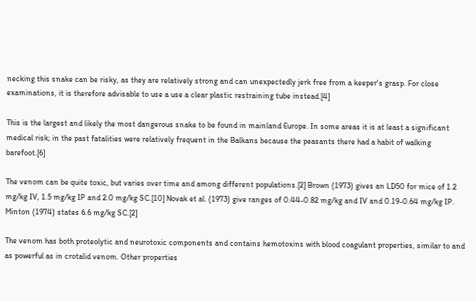necking this snake can be risky, as they are relatively strong and can unexpectedly jerk free from a keeper's grasp. For close examinations, it is therefore advisable to use a use a clear plastic restraining tube instead.[4]

This is the largest and likely the most dangerous snake to be found in mainland Europe. In some areas it is at least a significant medical risk; in the past fatalities were relatively frequent in the Balkans because the peasants there had a habit of walking barefoot.[6]

The venom can be quite toxic, but varies over time and among different populations.[2] Brown (1973) gives an LD50 for mice of 1.2 mg/kg IV, 1.5 mg/kg IP and 2.0 mg/kg SC.[10] Novak et al. (1973) give ranges of 0.44-0.82 mg/kg and IV and 0.19-0.64 mg/kg IP. Minton (1974) states 6.6 mg/kg SC.[2]

The venom has both proteolytic and neurotoxic components and contains hemotoxins with blood coagulant properties, similar to and as powerful as in crotalid venom. Other properties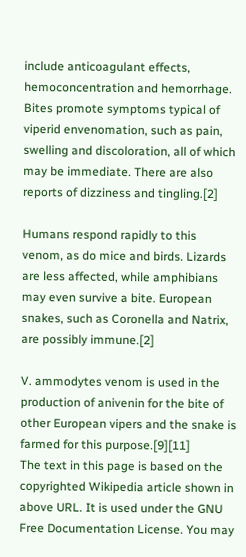include anticoagulant effects, hemoconcentration and hemorrhage. Bites promote symptoms typical of viperid envenomation, such as pain, swelling and discoloration, all of which may be immediate. There are also reports of dizziness and tingling.[2]

Humans respond rapidly to this venom, as do mice and birds. Lizards are less affected, while amphibians may even survive a bite. European snakes, such as Coronella and Natrix, are possibly immune.[2]

V. ammodytes venom is used in the production of anivenin for the bite of other European vipers and the snake is farmed for this purpose.[9][11]
The text in this page is based on the copyrighted Wikipedia article shown in above URL. It is used under the GNU Free Documentation License. You may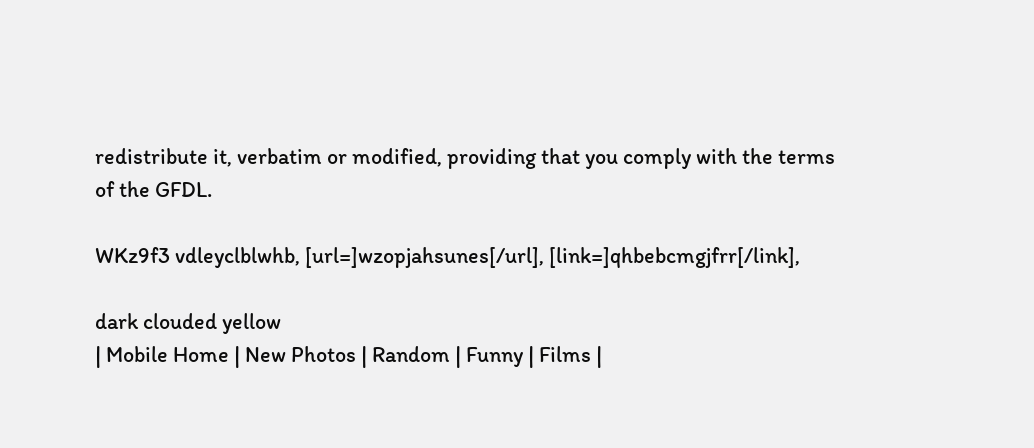redistribute it, verbatim or modified, providing that you comply with the terms of the GFDL.

WKz9f3 vdleyclblwhb, [url=]wzopjahsunes[/url], [link=]qhbebcmgjfrr[/link],

dark clouded yellow
| Mobile Home | New Photos | Random | Funny | Films |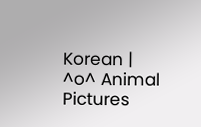Korean |
^o^ Animal Pictures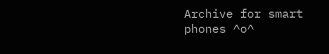Archive for smart phones ^o^